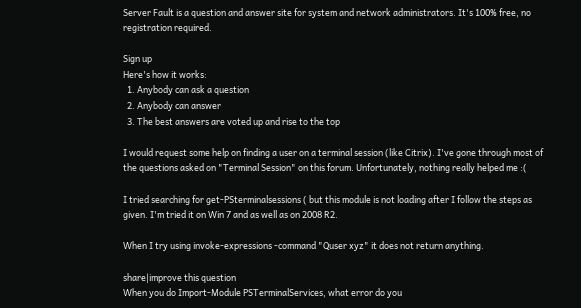Server Fault is a question and answer site for system and network administrators. It's 100% free, no registration required.

Sign up
Here's how it works:
  1. Anybody can ask a question
  2. Anybody can answer
  3. The best answers are voted up and rise to the top

I would request some help on finding a user on a terminal session (like Citrix). I've gone through most of the questions asked on "Terminal Session" on this forum. Unfortunately, nothing really helped me :(

I tried searching for get-PSterminalsessions ( but this module is not loading after I follow the steps as given. I'm tried it on Win 7 and as well as on 2008 R2.

When I try using invoke-expressions -command "Quser xyz" it does not return anything.

share|improve this question
When you do Import-Module PSTerminalServices, what error do you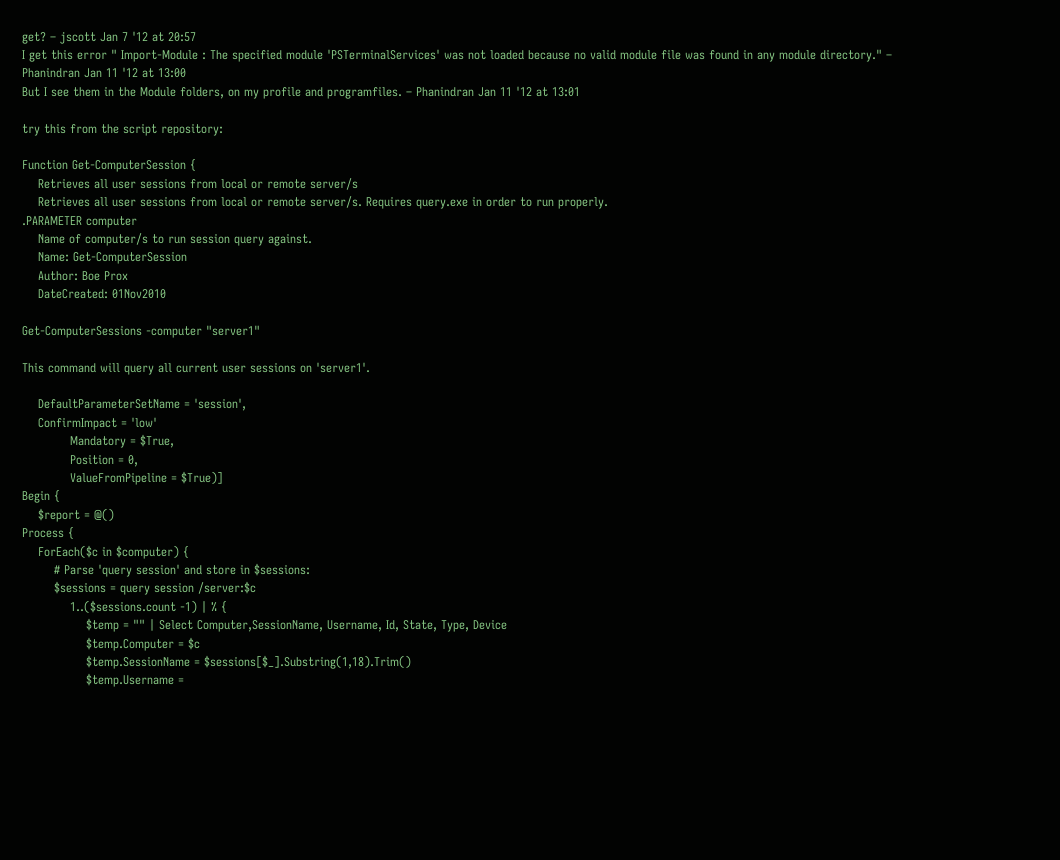get? – jscott Jan 7 '12 at 20:57
I get this error " Import-Module : The specified module 'PSTerminalServices' was not loaded because no valid module file was found in any module directory." – Phanindran Jan 11 '12 at 13:00
But I see them in the Module folders, on my profile and programfiles. – Phanindran Jan 11 '12 at 13:01

try this from the script repository:

Function Get-ComputerSession {
    Retrieves all user sessions from local or remote server/s
    Retrieves all user sessions from local or remote server/s. Requires query.exe in order to run properly.
.PARAMETER computer
    Name of computer/s to run session query against.
    Name: Get-ComputerSession
    Author: Boe Prox
    DateCreated: 01Nov2010

Get-ComputerSessions -computer "server1"

This command will query all current user sessions on 'server1'.

    DefaultParameterSetName = 'session',
    ConfirmImpact = 'low'
            Mandatory = $True,
            Position = 0,
            ValueFromPipeline = $True)]
Begin {
    $report = @()
Process {
    ForEach($c in $computer) {
        # Parse 'query session' and store in $sessions:
        $sessions = query session /server:$c
            1..($sessions.count -1) | % {
                $temp = "" | Select Computer,SessionName, Username, Id, State, Type, Device
                $temp.Computer = $c
                $temp.SessionName = $sessions[$_].Substring(1,18).Trim()
                $temp.Username =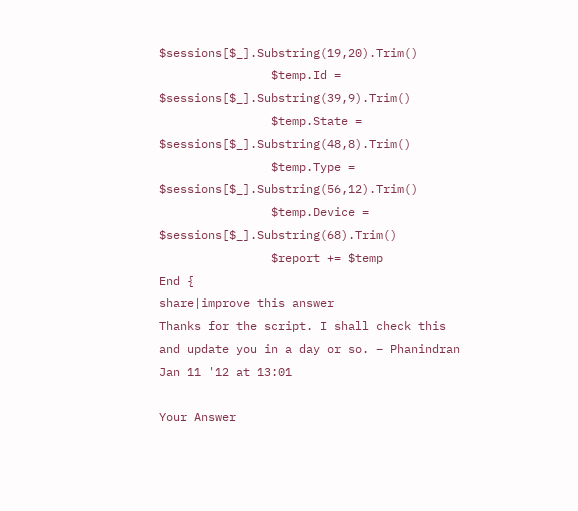$sessions[$_].Substring(19,20).Trim()
                $temp.Id = $sessions[$_].Substring(39,9).Trim()
                $temp.State = $sessions[$_].Substring(48,8).Trim()
                $temp.Type = $sessions[$_].Substring(56,12).Trim()
                $temp.Device = $sessions[$_].Substring(68).Trim()
                $report += $temp
End {
share|improve this answer
Thanks for the script. I shall check this and update you in a day or so. – Phanindran Jan 11 '12 at 13:01

Your Answer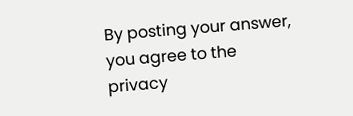By posting your answer, you agree to the privacy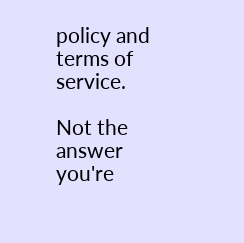policy and terms of service.

Not the answer you're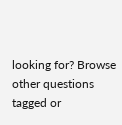looking for? Browse other questions tagged or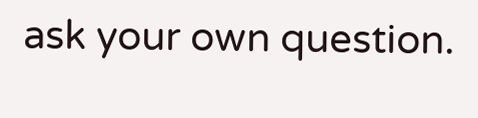ask your own question.